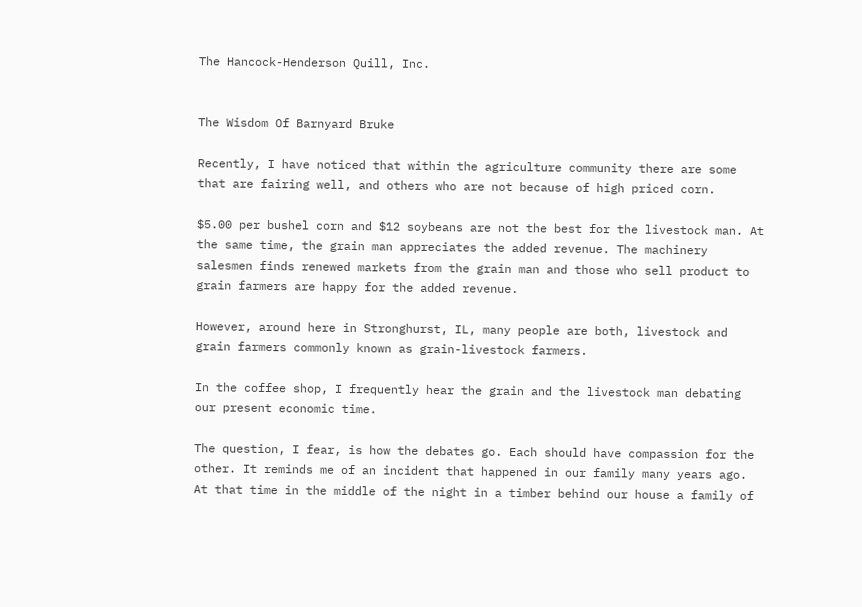The Hancock-Henderson Quill, Inc.


The Wisdom Of Barnyard Bruke

Recently, I have noticed that within the agriculture community there are some that are fairing well, and others who are not because of high priced corn.

$5.00 per bushel corn and $12 soybeans are not the best for the livestock man. At the same time, the grain man appreciates the added revenue. The machinery salesmen finds renewed markets from the grain man and those who sell product to grain farmers are happy for the added revenue.

However, around here in Stronghurst, IL, many people are both, livestock and grain farmers commonly known as grain-livestock farmers.

In the coffee shop, I frequently hear the grain and the livestock man debating our present economic time.

The question, I fear, is how the debates go. Each should have compassion for the other. It reminds me of an incident that happened in our family many years ago. At that time in the middle of the night in a timber behind our house a family of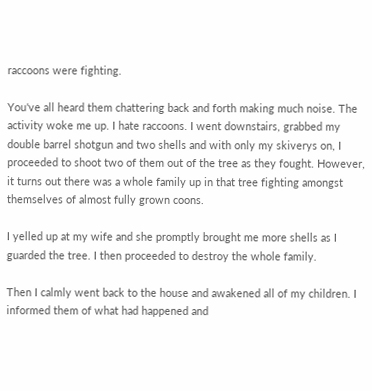raccoons were fighting.

You've all heard them chattering back and forth making much noise. The activity woke me up. I hate raccoons. I went downstairs, grabbed my double barrel shotgun and two shells and with only my skiverys on, I proceeded to shoot two of them out of the tree as they fought. However, it turns out there was a whole family up in that tree fighting amongst themselves of almost fully grown coons.

I yelled up at my wife and she promptly brought me more shells as I guarded the tree. I then proceeded to destroy the whole family.

Then I calmly went back to the house and awakened all of my children. I informed them of what had happened and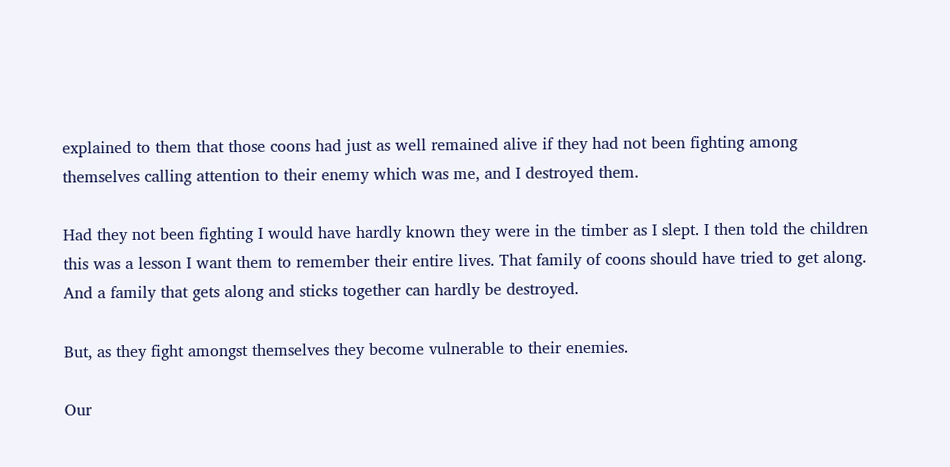explained to them that those coons had just as well remained alive if they had not been fighting among themselves calling attention to their enemy which was me, and I destroyed them.

Had they not been fighting I would have hardly known they were in the timber as I slept. I then told the children this was a lesson I want them to remember their entire lives. That family of coons should have tried to get along. And a family that gets along and sticks together can hardly be destroyed.

But, as they fight amongst themselves they become vulnerable to their enemies.

Our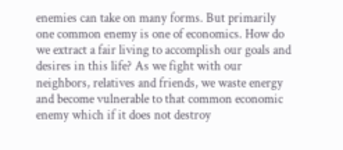enemies can take on many forms. But primarily one common enemy is one of economics. How do we extract a fair living to accomplish our goals and desires in this life? As we fight with our neighbors, relatives and friends, we waste energy and become vulnerable to that common economic enemy which if it does not destroy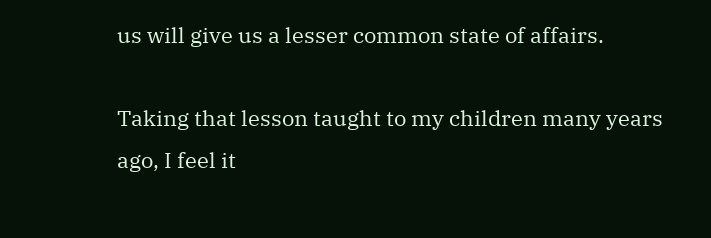us will give us a lesser common state of affairs.

Taking that lesson taught to my children many years ago, I feel it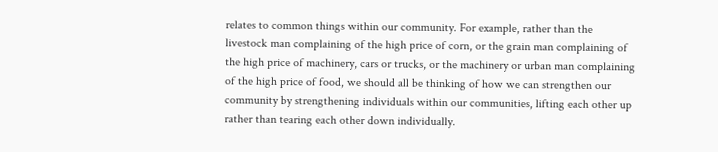relates to common things within our community. For example, rather than the livestock man complaining of the high price of corn, or the grain man complaining of the high price of machinery, cars or trucks, or the machinery or urban man complaining of the high price of food, we should all be thinking of how we can strengthen our community by strengthening individuals within our communities, lifting each other up rather than tearing each other down individually.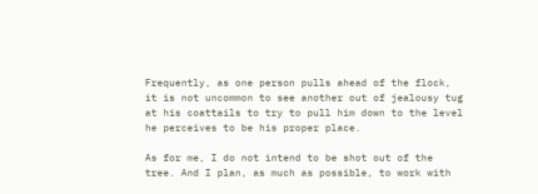Frequently, as one person pulls ahead of the flock, it is not uncommon to see another out of jealousy tug at his coattails to try to pull him down to the level he perceives to be his proper place.

As for me, I do not intend to be shot out of the tree. And I plan, as much as possible, to work with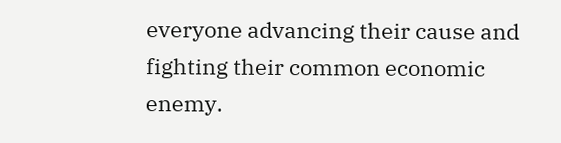everyone advancing their cause and fighting their common economic enemy.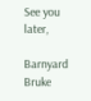See you later,

Barnyard Bruke